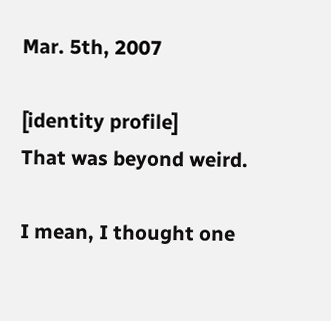Mar. 5th, 2007

[identity profile]
That was beyond weird.

I mean, I thought one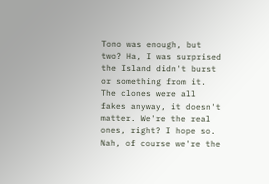Tono was enough, but two? Ha, I was surprised the Island didn't burst or something from it. The clones were all fakes anyway, it doesn't matter. We're the real ones, right? I hope so. Nah, of course we're the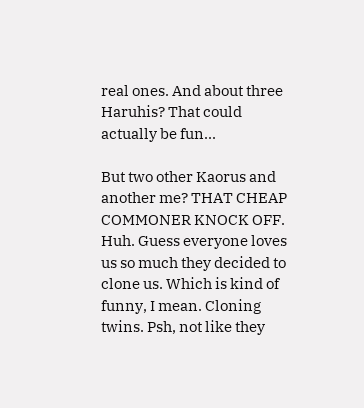real ones. And about three Haruhis? That could actually be fun...

But two other Kaorus and another me? THAT CHEAP COMMONER KNOCK OFF. Huh. Guess everyone loves us so much they decided to clone us. Which is kind of funny, I mean. Cloning twins. Psh, not like they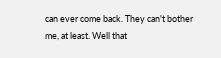can ever come back. They can't bother me, at least. Well that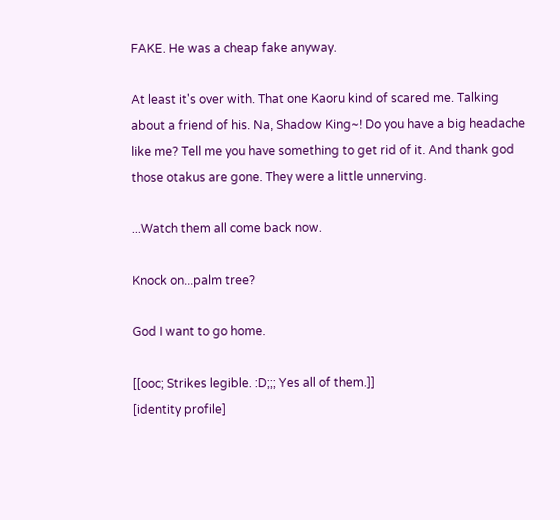FAKE. He was a cheap fake anyway.

At least it's over with. That one Kaoru kind of scared me. Talking about a friend of his. Na, Shadow King~! Do you have a big headache like me? Tell me you have something to get rid of it. And thank god those otakus are gone. They were a little unnerving.

...Watch them all come back now.

Knock on...palm tree?

God I want to go home.

[[ooc; Strikes legible. :D;;; Yes all of them.]]
[identity profile]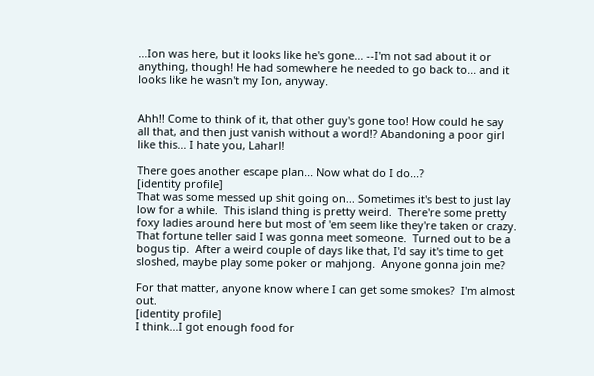...Ion was here, but it looks like he's gone... --I'm not sad about it or anything, though! He had somewhere he needed to go back to... and it looks like he wasn't my Ion, anyway.


Ahh!! Come to think of it, that other guy's gone too! How could he say all that, and then just vanish without a word!? Abandoning a poor girl like this... I hate you, Laharl!

There goes another escape plan... Now what do I do...?
[identity profile]
That was some messed up shit going on... Sometimes it's best to just lay low for a while.  This island thing is pretty weird.  There're some pretty foxy ladies around here but most of 'em seem like they're taken or crazy.  That fortune teller said I was gonna meet someone.  Turned out to be a bogus tip.  After a weird couple of days like that, I'd say it's time to get sloshed, maybe play some poker or mahjong.  Anyone gonna join me?

For that matter, anyone know where I can get some smokes?  I'm almost out.
[identity profile]
I think...I got enough food for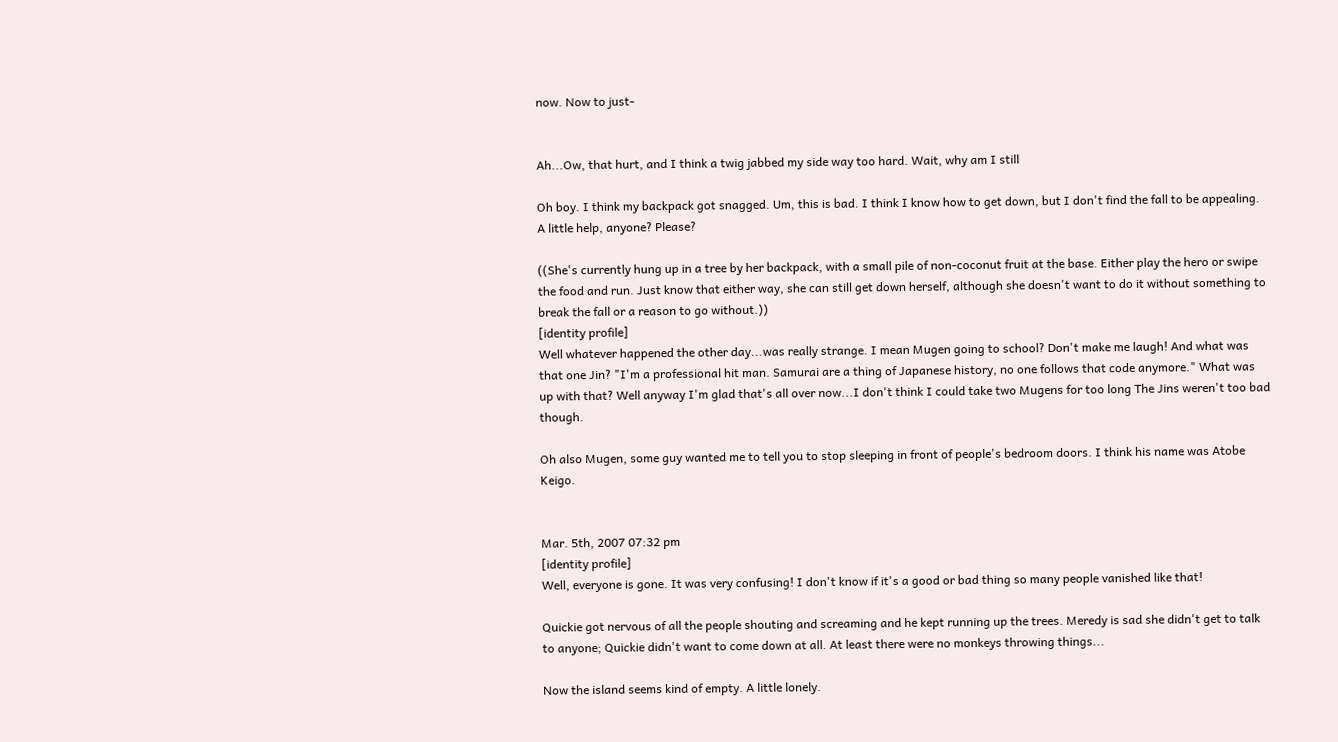now. Now to just-


Ah...Ow, that hurt, and I think a twig jabbed my side way too hard. Wait, why am I still

Oh boy. I think my backpack got snagged. Um, this is bad. I think I know how to get down, but I don't find the fall to be appealing. A little help, anyone? Please?

((She's currently hung up in a tree by her backpack, with a small pile of non-coconut fruit at the base. Either play the hero or swipe the food and run. Just know that either way, she can still get down herself, although she doesn't want to do it without something to break the fall or a reason to go without.))
[identity profile]
Well whatever happened the other day...was really strange. I mean Mugen going to school? Don't make me laugh! And what was that one Jin? "I'm a professional hit man. Samurai are a thing of Japanese history, no one follows that code anymore." What was up with that? Well anyway I'm glad that's all over now...I don't think I could take two Mugens for too long The Jins weren't too bad though.

Oh also Mugen, some guy wanted me to tell you to stop sleeping in front of people's bedroom doors. I think his name was Atobe Keigo.


Mar. 5th, 2007 07:32 pm
[identity profile]
Well, everyone is gone. It was very confusing! I don't know if it's a good or bad thing so many people vanished like that!

Quickie got nervous of all the people shouting and screaming and he kept running up the trees. Meredy is sad she didn't get to talk to anyone; Quickie didn't want to come down at all. At least there were no monkeys throwing things...

Now the island seems kind of empty. A little lonely.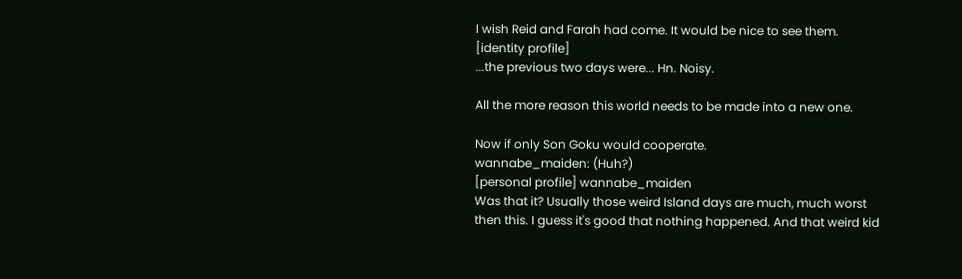I wish Reid and Farah had come. It would be nice to see them.
[identity profile]
...the previous two days were... Hn. Noisy.

All the more reason this world needs to be made into a new one.

Now if only Son Goku would cooperate.
wannabe_maiden: (Huh?)
[personal profile] wannabe_maiden
Was that it? Usually those weird Island days are much, much worst then this. I guess it's good that nothing happened. And that weird kid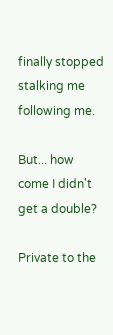finally stopped stalking me following me.

But... how come I didn't get a double?

Private to the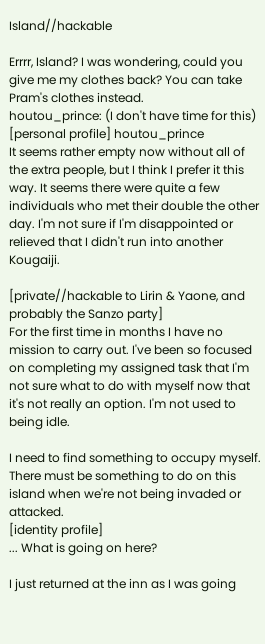Island//hackable

Errrr, Island? I was wondering, could you give me my clothes back? You can take Pram's clothes instead.
houtou_prince: (I don't have time for this)
[personal profile] houtou_prince
It seems rather empty now without all of the extra people, but I think I prefer it this way. It seems there were quite a few individuals who met their double the other day. I'm not sure if I'm disappointed or relieved that I didn't run into another Kougaiji.

[private//hackable to Lirin & Yaone, and probably the Sanzo party]
For the first time in months I have no mission to carry out. I've been so focused on completing my assigned task that I'm not sure what to do with myself now that it's not really an option. I'm not used to being idle.

I need to find something to occupy myself. There must be something to do on this island when we're not being invaded or attacked.
[identity profile]
... What is going on here?

I just returned at the inn as I was going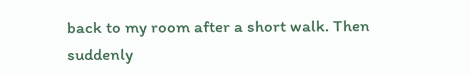back to my room after a short walk. Then suddenly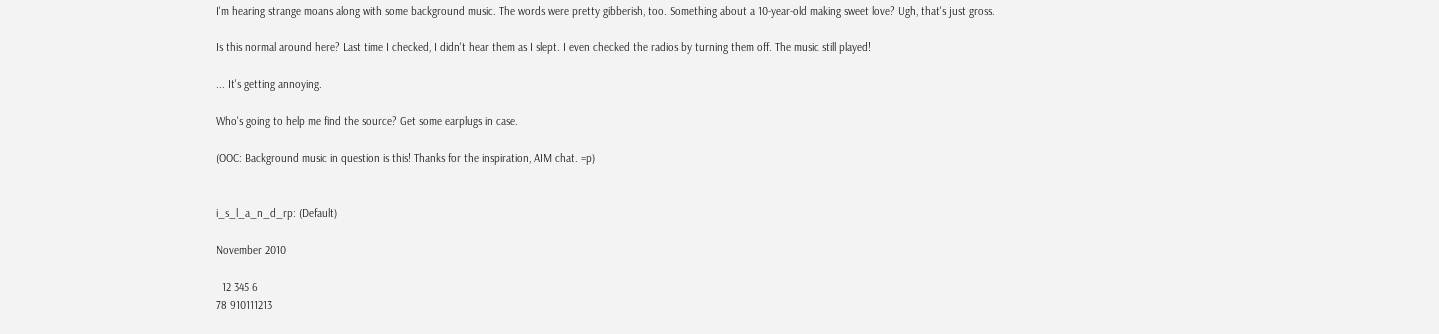I'm hearing strange moans along with some background music. The words were pretty gibberish, too. Something about a 10-year-old making sweet love? Ugh, that's just gross.

Is this normal around here? Last time I checked, I didn't hear them as I slept. I even checked the radios by turning them off. The music still played!

... It's getting annoying.

Who's going to help me find the source? Get some earplugs in case.

(OOC: Background music in question is this! Thanks for the inspiration, AIM chat. =p)


i_s_l_a_n_d_rp: (Default)

November 2010

  12 345 6
78 910111213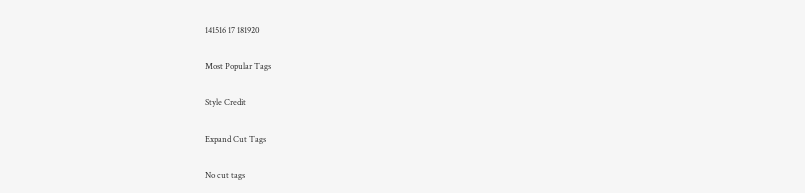141516 17 181920

Most Popular Tags

Style Credit

Expand Cut Tags

No cut tags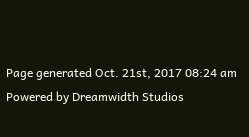Page generated Oct. 21st, 2017 08:24 am
Powered by Dreamwidth Studios